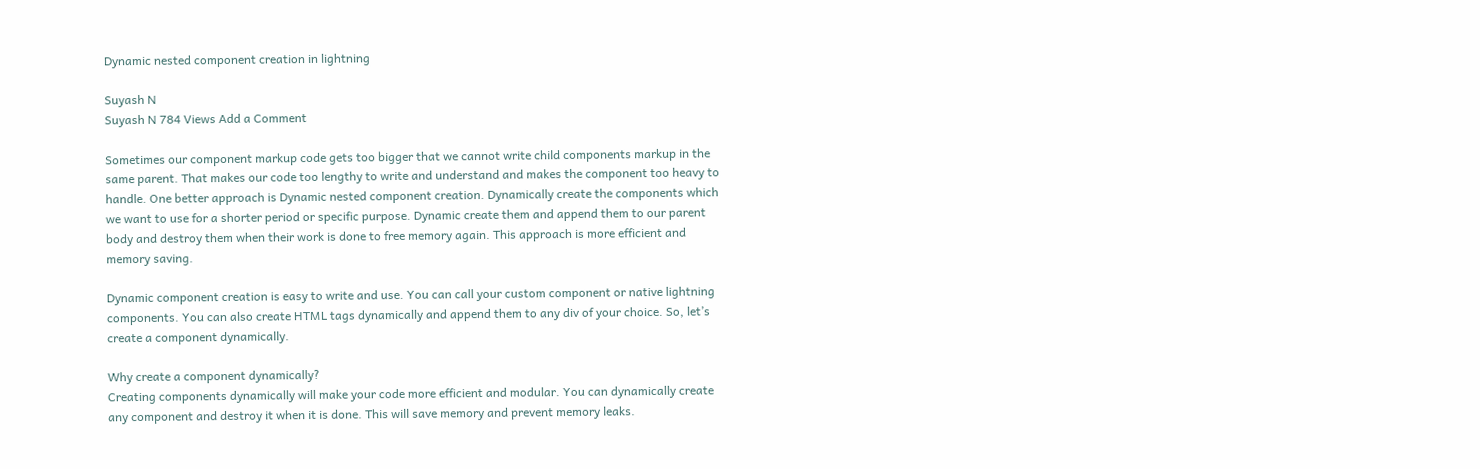Dynamic nested component creation in lightning

Suyash N
Suyash N 784 Views Add a Comment

Sometimes our component markup code gets too bigger that we cannot write child components markup in the same parent. That makes our code too lengthy to write and understand and makes the component too heavy to handle. One better approach is Dynamic nested component creation. Dynamically create the components which we want to use for a shorter period or specific purpose. Dynamic create them and append them to our parent body and destroy them when their work is done to free memory again. This approach is more efficient and memory saving.

Dynamic component creation is easy to write and use. You can call your custom component or native lightning components. You can also create HTML tags dynamically and append them to any div of your choice. So, let’s create a component dynamically.

Why create a component dynamically?
Creating components dynamically will make your code more efficient and modular. You can dynamically create any component and destroy it when it is done. This will save memory and prevent memory leaks.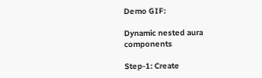Demo GIF:

Dynamic nested aura components

Step-1: Create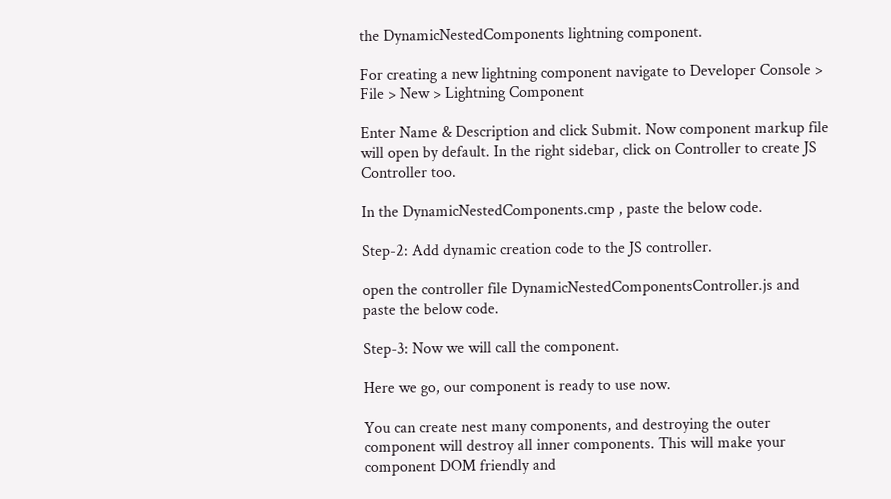the DynamicNestedComponents lightning component.

For creating a new lightning component navigate to Developer Console > File > New > Lightning Component

Enter Name & Description and click Submit. Now component markup file will open by default. In the right sidebar, click on Controller to create JS Controller too.

In the DynamicNestedComponents.cmp , paste the below code.

Step-2: Add dynamic creation code to the JS controller.

open the controller file DynamicNestedComponentsController.js and paste the below code.

Step-3: Now we will call the component.

Here we go, our component is ready to use now.

You can create nest many components, and destroying the outer component will destroy all inner components. This will make your component DOM friendly and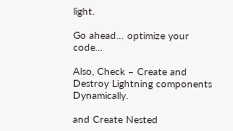light.

Go ahead… optimize your code…

Also, Check – Create and Destroy Lightning components Dynamically.

and Create Nested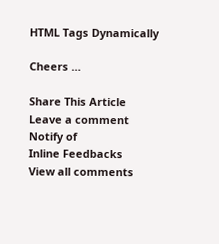HTML Tags Dynamically

Cheers …

Share This Article
Leave a comment
Notify of
Inline Feedbacks
View all comments